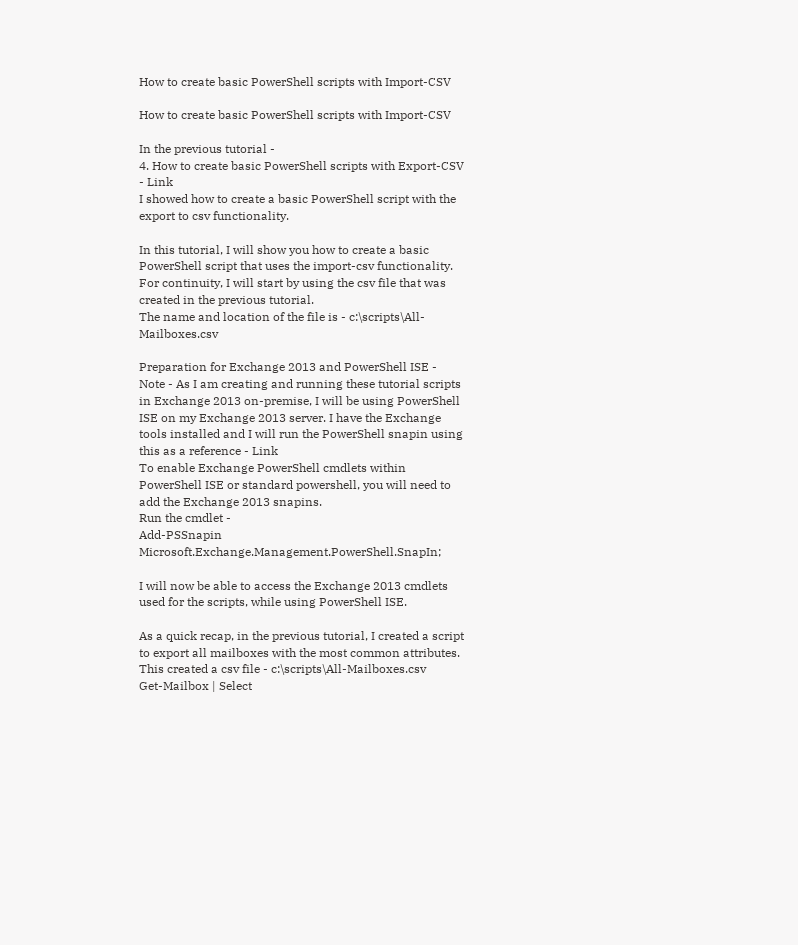How to create basic PowerShell scripts with Import-CSV

How to create basic PowerShell scripts with Import-CSV

In the previous tutorial -
4. How to create basic PowerShell scripts with Export-CSV - Link
I showed how to create a basic PowerShell script with the export to csv functionality.

In this tutorial, I will show you how to create a basic PowerShell script that uses the import-csv functionality. For continuity, I will start by using the csv file that was created in the previous tutorial.
The name and location of the file is - c:\scripts\All-Mailboxes.csv

Preparation for Exchange 2013 and PowerShell ISE -
Note - As I am creating and running these tutorial scripts in Exchange 2013 on-premise, I will be using PowerShell ISE on my Exchange 2013 server. I have the Exchange tools installed and I will run the PowerShell snapin using this as a reference - Link
To enable Exchange PowerShell cmdlets within PowerShell ISE or standard powershell, you will need to add the Exchange 2013 snapins.
Run the cmdlet -
Add-PSSnapin Microsoft.Exchange.Management.PowerShell.SnapIn;

I will now be able to access the Exchange 2013 cmdlets used for the scripts, while using PowerShell ISE.

As a quick recap, in the previous tutorial, I created a script to export all mailboxes with the most common attributes. This created a csv file - c:\scripts\All-Mailboxes.csv
Get-Mailbox | Select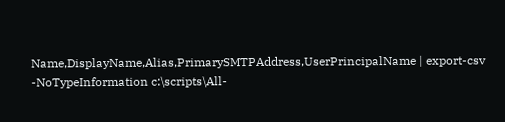Name,DisplayName,Alias,PrimarySMTPAddress,UserPrincipalName | export-csv -NoTypeInformation c:\scripts\All-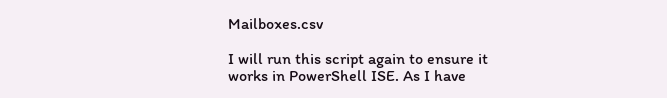Mailboxes.csv

I will run this script again to ensure it works in PowerShell ISE. As I have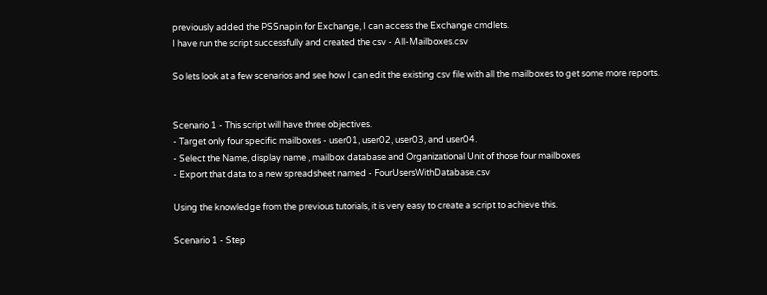previously added the PSSnapin for Exchange, I can access the Exchange cmdlets.
I have run the script successfully and created the csv - All-Mailboxes.csv

So lets look at a few scenarios and see how I can edit the existing csv file with all the mailboxes to get some more reports.


Scenario 1 - This script will have three objectives.
- Target only four specific mailboxes - user01, user02, user03, and user04.
- Select the Name, display name , mailbox database and Organizational Unit of those four mailboxes
- Export that data to a new spreadsheet named - FourUsersWithDatabase.csv

Using the knowledge from the previous tutorials, it is very easy to create a script to achieve this.

Scenario 1 - Step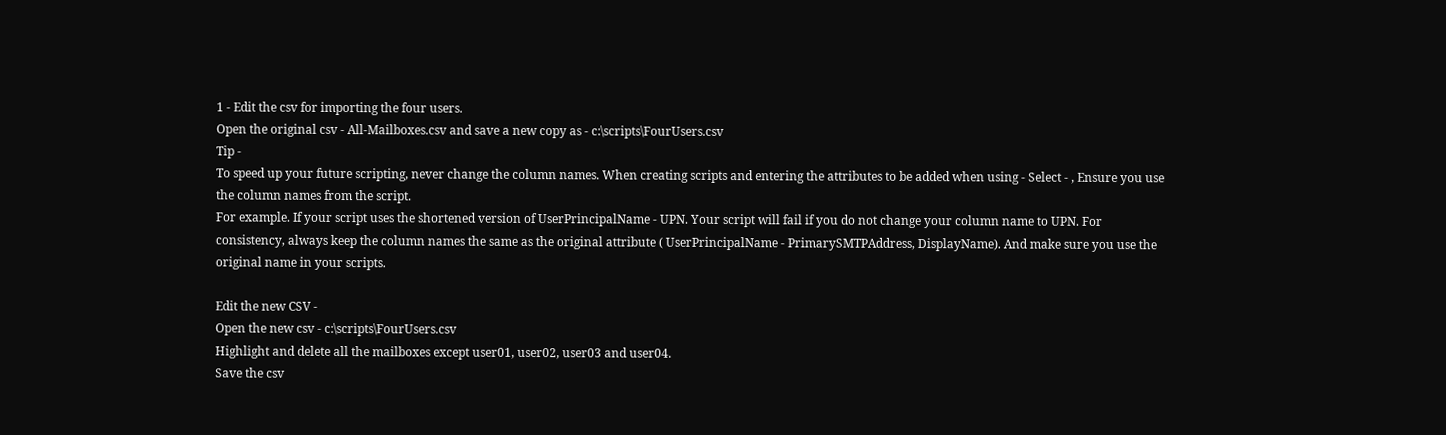1 - Edit the csv for importing the four users.
Open the original csv - All-Mailboxes.csv and save a new copy as - c:\scripts\FourUsers.csv
Tip -
To speed up your future scripting, never change the column names. When creating scripts and entering the attributes to be added when using - Select - , Ensure you use the column names from the script.
For example. If your script uses the shortened version of UserPrincipalName - UPN. Your script will fail if you do not change your column name to UPN. For consistency, always keep the column names the same as the original attribute ( UserPrincipalName - PrimarySMTPAddress, DisplayName). And make sure you use the original name in your scripts.

Edit the new CSV -
Open the new csv - c:\scripts\FourUsers.csv
Highlight and delete all the mailboxes except user01, user02, user03 and user04.
Save the csv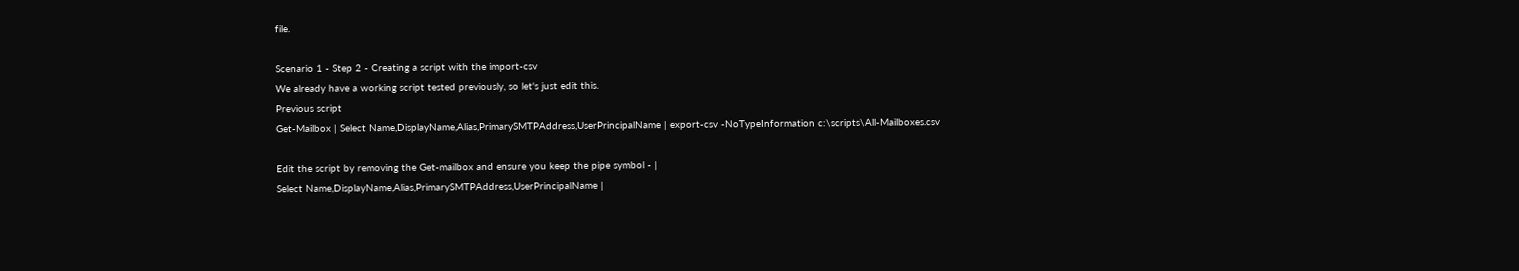file.

Scenario 1 - Step 2 - Creating a script with the import-csv
We already have a working script tested previously, so let's just edit this.
Previous script
Get-Mailbox | Select Name,DisplayName,Alias,PrimarySMTPAddress,UserPrincipalName | export-csv -NoTypeInformation c:\scripts\All-Mailboxes.csv

Edit the script by removing the Get-mailbox and ensure you keep the pipe symbol - |
Select Name,DisplayName,Alias,PrimarySMTPAddress,UserPrincipalName |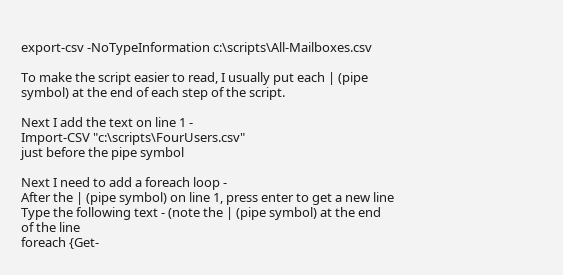export-csv -NoTypeInformation c:\scripts\All-Mailboxes.csv

To make the script easier to read, I usually put each | (pipe symbol) at the end of each step of the script.

Next I add the text on line 1 -
Import-CSV "c:\scripts\FourUsers.csv"
just before the pipe symbol

Next I need to add a foreach loop -
After the | (pipe symbol) on line 1, press enter to get a new line
Type the following text - (note the | (pipe symbol) at the end of the line
foreach {Get-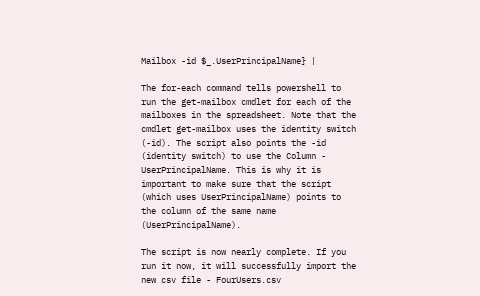Mailbox -id $_.UserPrincipalName} |

The for-each command tells powershell to run the get-mailbox cmdlet for each of the mailboxes in the spreadsheet. Note that the cmdlet get-mailbox uses the identity switch (-id). The script also points the -id (identity switch) to use the Column - UserPrincipalName. This is why it is important to make sure that the script (which uses UserPrincipalName) points to the column of the same name (UserPrincipalName).

The script is now nearly complete. If you run it now, it will successfully import the new csv file - FourUsers.csv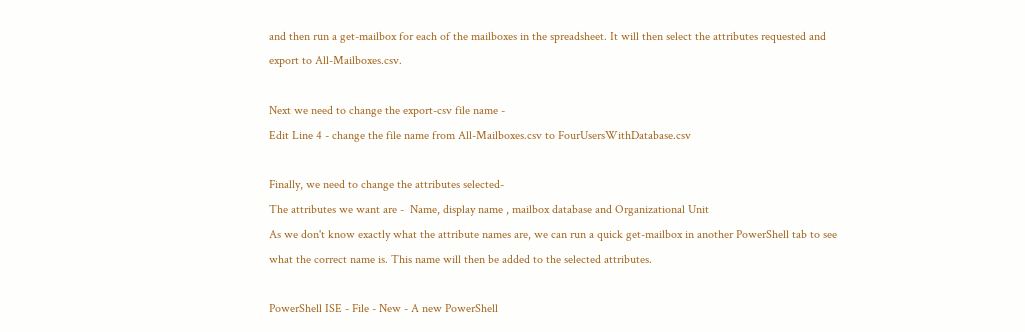and then run a get-mailbox for each of the mailboxes in the spreadsheet. It will then select the attributes requested and export to All-Mailboxes.csv.

Next we need to change the export-csv file name -
Edit Line 4 - change the file name from All-Mailboxes.csv to FourUsersWithDatabase.csv

Finally, we need to change the attributes selected-
The attributes we want are -  Name, display name , mailbox database and Organizational Unit
As we don't know exactly what the attribute names are, we can run a quick get-mailbox in another PowerShell tab to see what the correct name is. This name will then be added to the selected attributes.

PowerShell ISE - File - New - A new PowerShell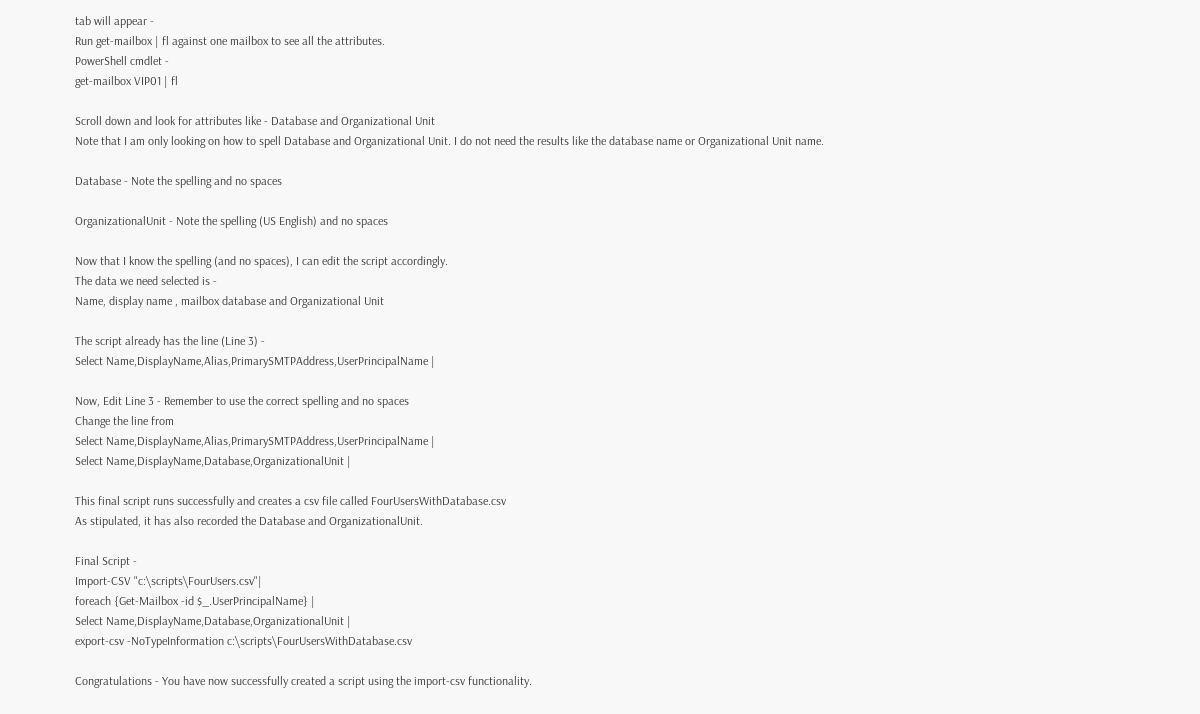tab will appear -
Run get-mailbox | fl against one mailbox to see all the attributes.
PowerShell cmdlet -
get-mailbox VIP01 | fl

Scroll down and look for attributes like - Database and Organizational Unit
Note that I am only looking on how to spell Database and Organizational Unit. I do not need the results like the database name or Organizational Unit name.

Database - Note the spelling and no spaces

OrganizationalUnit - Note the spelling (US English) and no spaces

Now that I know the spelling (and no spaces), I can edit the script accordingly.
The data we need selected is -
Name, display name , mailbox database and Organizational Unit

The script already has the line (Line 3) -
Select Name,DisplayName,Alias,PrimarySMTPAddress,UserPrincipalName |

Now, Edit Line 3 - Remember to use the correct spelling and no spaces
Change the line from
Select Name,DisplayName,Alias,PrimarySMTPAddress,UserPrincipalName |
Select Name,DisplayName,Database,OrganizationalUnit |

This final script runs successfully and creates a csv file called FourUsersWithDatabase.csv
As stipulated, it has also recorded the Database and OrganizationalUnit.

Final Script -
Import-CSV "c:\scripts\FourUsers.csv"|
foreach {Get-Mailbox -id $_.UserPrincipalName} |
Select Name,DisplayName,Database,OrganizationalUnit |
export-csv -NoTypeInformation c:\scripts\FourUsersWithDatabase.csv

Congratulations - You have now successfully created a script using the import-csv functionality.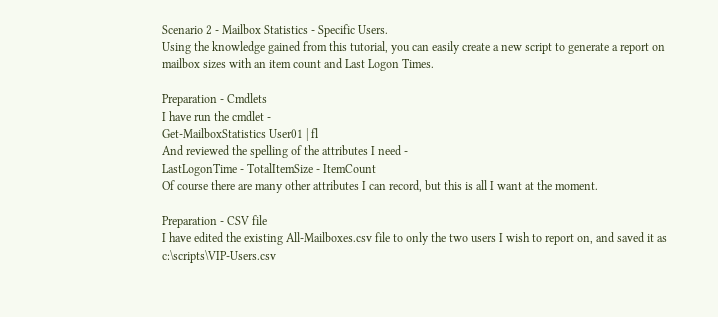Scenario 2 - Mailbox Statistics - Specific Users.
Using the knowledge gained from this tutorial, you can easily create a new script to generate a report on mailbox sizes with an item count and Last Logon Times.

Preparation - Cmdlets
I have run the cmdlet -
Get-MailboxStatistics User01 | fl
And reviewed the spelling of the attributes I need -
LastLogonTime - TotalItemSize - ItemCount
Of course there are many other attributes I can record, but this is all I want at the moment.

Preparation - CSV file
I have edited the existing All-Mailboxes.csv file to only the two users I wish to report on, and saved it as c:\scripts\VIP-Users.csv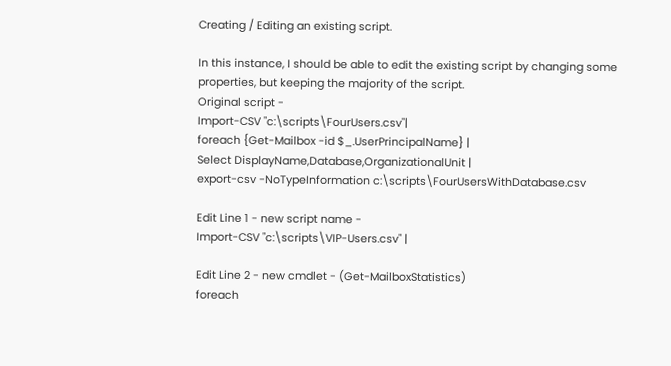Creating / Editing an existing script.

In this instance, I should be able to edit the existing script by changing some properties, but keeping the majority of the script.
Original script -
Import-CSV "c:\scripts\FourUsers.csv"|
foreach {Get-Mailbox -id $_.UserPrincipalName} |
Select DisplayName,Database,OrganizationalUnit |
export-csv -NoTypeInformation c:\scripts\FourUsersWithDatabase.csv

Edit Line 1 - new script name -
Import-CSV "c:\scripts\VIP-Users.csv" |

Edit Line 2 - new cmdlet - (Get-MailboxStatistics)
foreach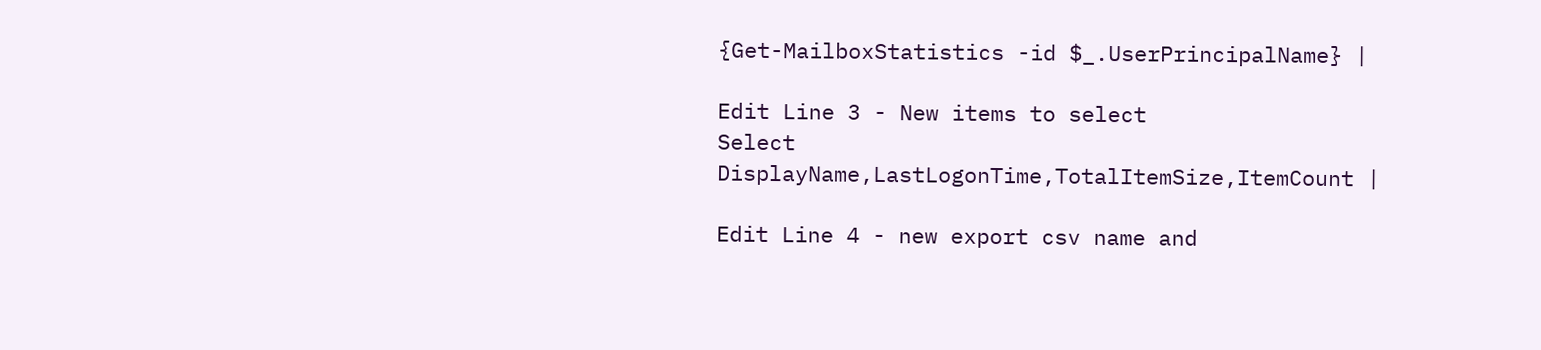{Get-MailboxStatistics -id $_.UserPrincipalName} |

Edit Line 3 - New items to select
Select DisplayName,LastLogonTime,TotalItemSize,ItemCount |

Edit Line 4 - new export csv name and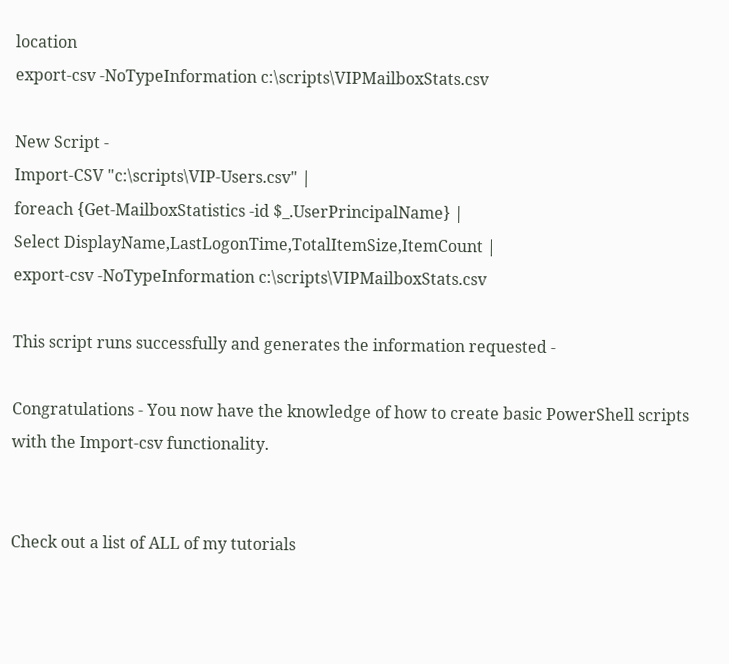location
export-csv -NoTypeInformation c:\scripts\VIPMailboxStats.csv

New Script -
Import-CSV "c:\scripts\VIP-Users.csv" |
foreach {Get-MailboxStatistics -id $_.UserPrincipalName} |
Select DisplayName,LastLogonTime,TotalItemSize,ItemCount |
export-csv -NoTypeInformation c:\scripts\VIPMailboxStats.csv

This script runs successfully and generates the information requested -

Congratulations - You now have the knowledge of how to create basic PowerShell scripts with the Import-csv functionality.


Check out a list of ALL of my tutorials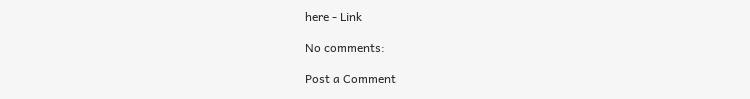here - Link

No comments:

Post a Comment